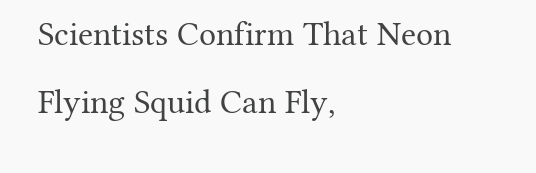Scientists Confirm That Neon Flying Squid Can Fly,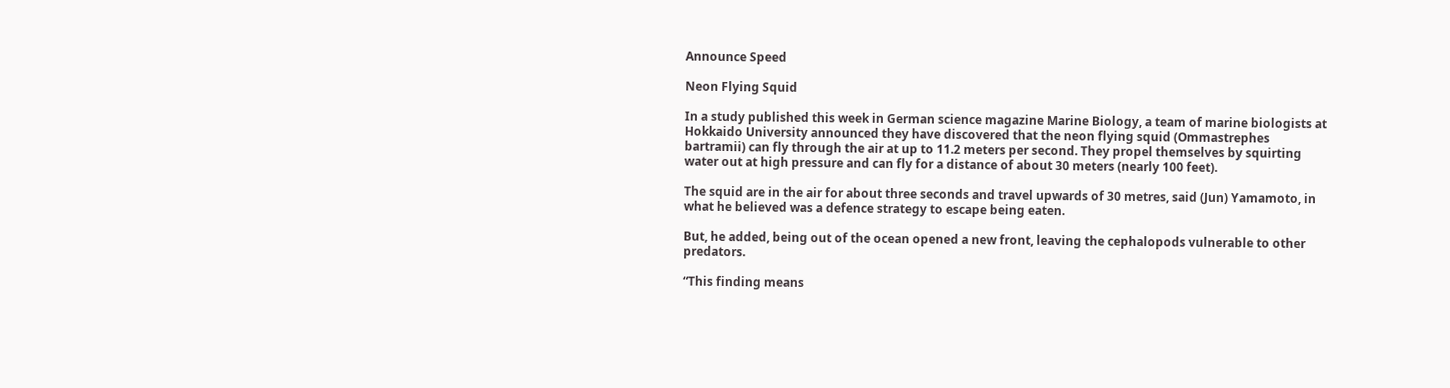Announce Speed

Neon Flying Squid

In a study published this week in German science magazine Marine Biology, a team of marine biologists at Hokkaido University announced they have discovered that the neon flying squid (Ommastrephes bartramii) can fly through the air at up to 11.2 meters per second. They propel themselves by squirting water out at high pressure and can fly for a distance of about 30 meters (nearly 100 feet).

The squid are in the air for about three seconds and travel upwards of 30 metres, said (Jun) Yamamoto, in what he believed was a defence strategy to escape being eaten.

But, he added, being out of the ocean opened a new front, leaving the cephalopods vulnerable to other predators.

“This finding means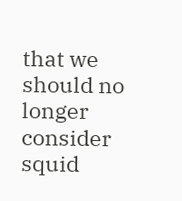that we should no longer consider squid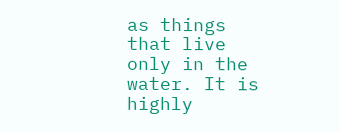as things that live only in the water. It is highly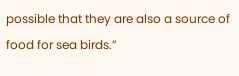possible that they are also a source of food for sea birds.”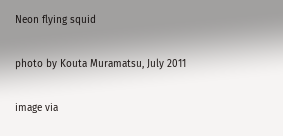Neon flying squid

photo by Kouta Muramatsu, July 2011

image via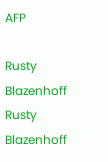AFP

Rusty Blazenhoff
Rusty Blazenhoff